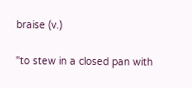braise (v.)

"to stew in a closed pan with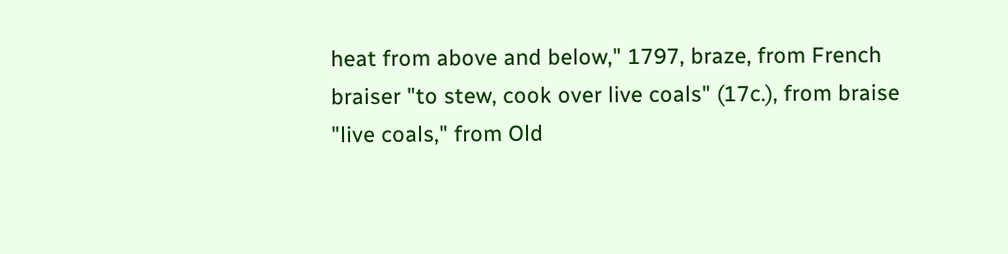heat from above and below," 1797, braze, from French braiser "to stew, cook over live coals" (17c.), from braise "live coals," from Old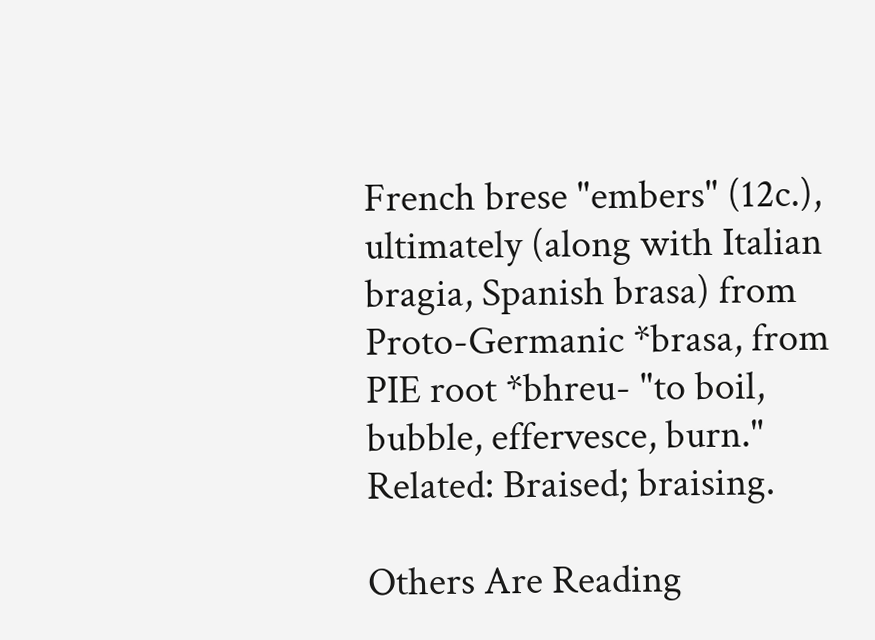French brese "embers" (12c.), ultimately (along with Italian bragia, Spanish brasa) from Proto-Germanic *brasa, from PIE root *bhreu- "to boil, bubble, effervesce, burn." Related: Braised; braising.

Others Are Reading